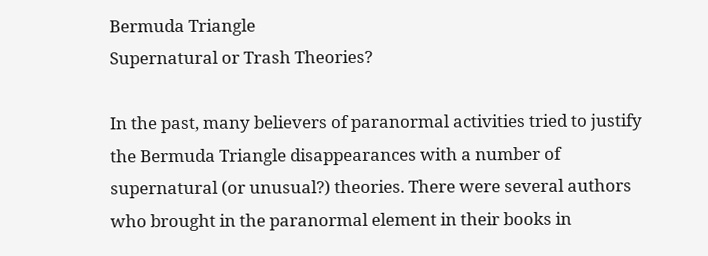Bermuda Triangle
Supernatural or Trash Theories?

In the past, many believers of paranormal activities tried to justify the Bermuda Triangle disappearances with a number of supernatural (or unusual?) theories. There were several authors who brought in the paranormal element in their books in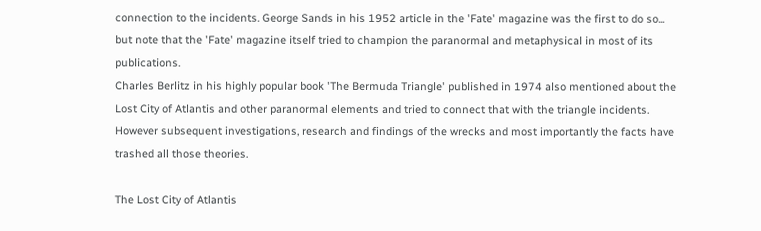connection to the incidents. George Sands in his 1952 article in the 'Fate' magazine was the first to do so... but note that the 'Fate' magazine itself tried to champion the paranormal and metaphysical in most of its publications.
Charles Berlitz in his highly popular book 'The Bermuda Triangle' published in 1974 also mentioned about the Lost City of Atlantis and other paranormal elements and tried to connect that with the triangle incidents. However subsequent investigations, research and findings of the wrecks and most importantly the facts have trashed all those theories.

The Lost City of Atlantis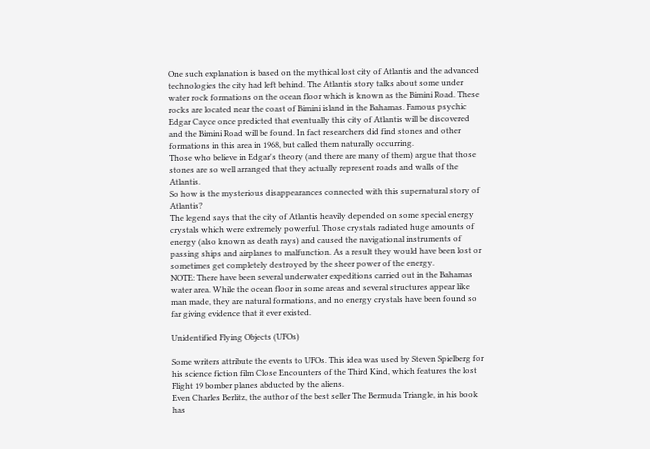One such explanation is based on the mythical lost city of Atlantis and the advanced technologies the city had left behind. The Atlantis story talks about some under water rock formations on the ocean floor which is known as the Bimini Road. These rocks are located near the coast of Bimini island in the Bahamas. Famous psychic Edgar Cayce once predicted that eventually this city of Atlantis will be discovered and the Bimini Road will be found. In fact researchers did find stones and other formations in this area in 1968, but called them naturally occurring.
Those who believe in Edgar's theory (and there are many of them) argue that those stones are so well arranged that they actually represent roads and walls of the Atlantis.
So how is the mysterious disappearances connected with this supernatural story of Atlantis?
The legend says that the city of Atlantis heavily depended on some special energy crystals which were extremely powerful. Those crystals radiated huge amounts of energy (also known as death rays) and caused the navigational instruments of passing ships and airplanes to malfunction. As a result they would have been lost or sometimes get completely destroyed by the sheer power of the energy.
NOTE: There have been several underwater expeditions carried out in the Bahamas water area. While the ocean floor in some areas and several structures appear like man made, they are natural formations, and no energy crystals have been found so far giving evidence that it ever existed.

Unidentified Flying Objects (UFOs)

Some writers attribute the events to UFOs. This idea was used by Steven Spielberg for his science fiction film Close Encounters of the Third Kind, which features the lost Flight 19 bomber planes abducted by the aliens.
Even Charles Berlitz, the author of the best seller The Bermuda Triangle, in his book has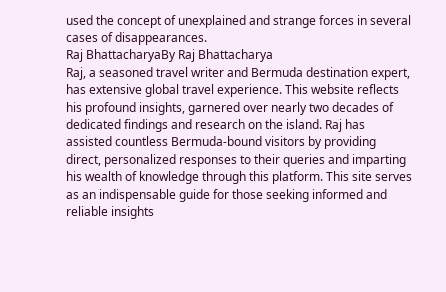used the concept of unexplained and strange forces in several cases of disappearances.
Raj BhattacharyaBy Raj Bhattacharya
Raj, a seasoned travel writer and Bermuda destination expert, has extensive global travel experience. This website reflects his profound insights, garnered over nearly two decades of dedicated findings and research on the island. Raj has assisted countless Bermuda-bound visitors by providing direct, personalized responses to their queries and imparting his wealth of knowledge through this platform. This site serves as an indispensable guide for those seeking informed and reliable insights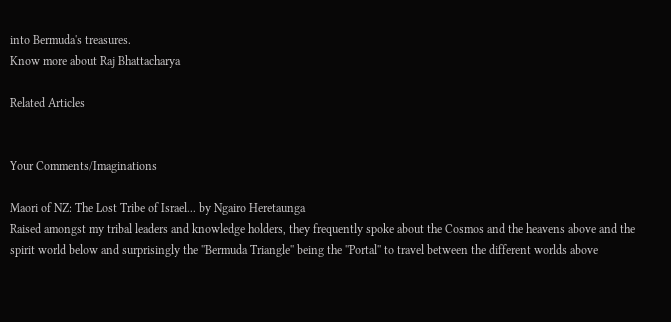into Bermuda's treasures.
Know more about Raj Bhattacharya

Related Articles


Your Comments/Imaginations

Maori of NZ: The Lost Tribe of Israel... by Ngairo Heretaunga
Raised amongst my tribal leaders and knowledge holders, they frequently spoke about the Cosmos and the heavens above and the spirit world below and surprisingly the ''Bermuda Triangle'' being the ''Portal'' to travel between the different worlds above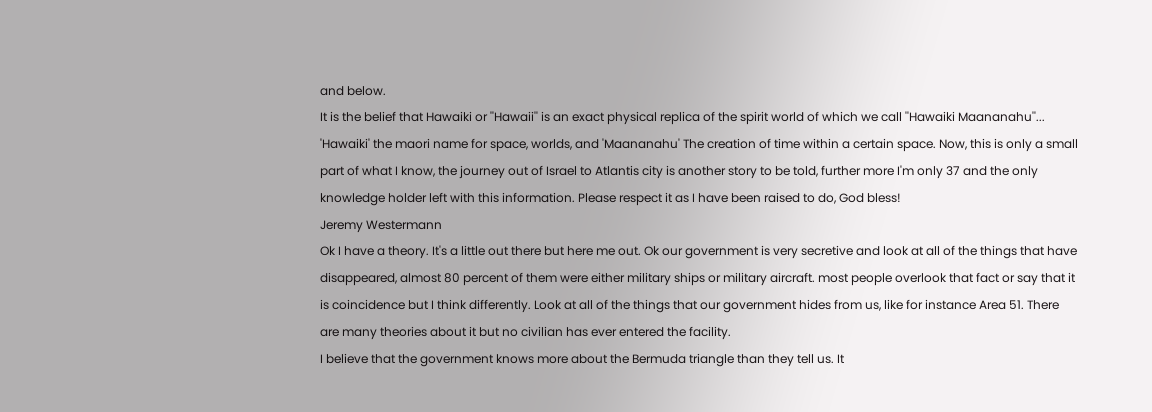and below.
It is the belief that Hawaiki or ''Hawaii'' is an exact physical replica of the spirit world of which we call ''Hawaiki Maananahu''... 'Hawaiki' the maori name for space, worlds, and 'Maananahu' The creation of time within a certain space. Now, this is only a small part of what I know, the journey out of Israel to Atlantis city is another story to be told, further more I'm only 37 and the only knowledge holder left with this information. Please respect it as I have been raised to do, God bless!
Jeremy Westermann
Ok I have a theory. It's a little out there but here me out. Ok our government is very secretive and look at all of the things that have disappeared, almost 80 percent of them were either military ships or military aircraft. most people overlook that fact or say that it is coincidence but I think differently. Look at all of the things that our government hides from us, like for instance Area 51. There are many theories about it but no civilian has ever entered the facility.
I believe that the government knows more about the Bermuda triangle than they tell us. It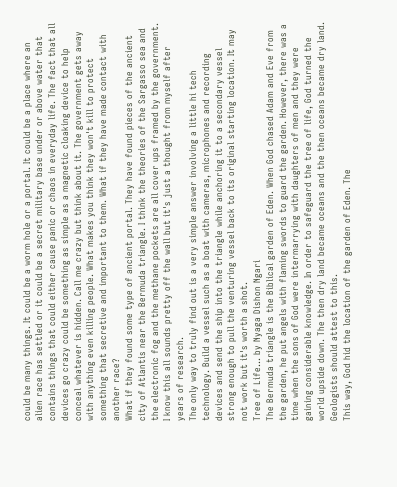could be many things. It could be a worm hole or a portal. It could be a place where an alien race has settled or it could be a secret military base under or above water that contains things that could either cause panic or chaos in everyday life. The fact that all devices go crazy could be something as simple as a magnetic cloaking device to help conceal whatever is hidden. Call me crazy but think about it. The government gets away with anything even killing people. What makes you think they won't kill to protect something that secretive and important to them. What if they have made contact with another race?
What if they found some type of ancient portal. They have found pieces of the ancient city of Atlantis near the Bermuda triangle. I think the theories of the Sargasso sea and the electronic fog and the methane pockets are all cover ups framed by the government. I know this all sounds pretty off the wall but it's just a thought from myself after years of research.
The only way to truly find out is a very simple answer involving a little hi tech technology. Build a vessel such as a boat with cameras, microphones and recording devices and send the ship into the triangle while anchoring it to a secondary vessel strong enough to pull the venturing vessel back to its original starting location. It may not work but it's worth a shot.
Tree of Life... by Nyaga Dishon Ngari
The Bermuda triangle is the Biblical garden of Eden. When God chased Adam and Eve from the garden, he put angels with flaming swords to guard the garden. However, there was a time when the sons of God were intermarrying with daughters of men and they were gaining considerable knowledge. In order to safeguard the tree of life, God turned the world upside down. The then dry land became oceans and the then oceans became dry land. Geologists should attest to this.
This way, God hid the location of the garden of Eden. The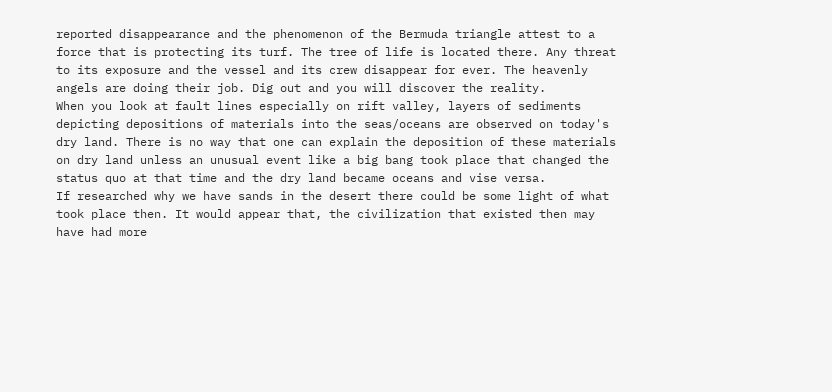reported disappearance and the phenomenon of the Bermuda triangle attest to a force that is protecting its turf. The tree of life is located there. Any threat to its exposure and the vessel and its crew disappear for ever. The heavenly angels are doing their job. Dig out and you will discover the reality.
When you look at fault lines especially on rift valley, layers of sediments depicting depositions of materials into the seas/oceans are observed on today's dry land. There is no way that one can explain the deposition of these materials on dry land unless an unusual event like a big bang took place that changed the status quo at that time and the dry land became oceans and vise versa.
If researched why we have sands in the desert there could be some light of what took place then. It would appear that, the civilization that existed then may have had more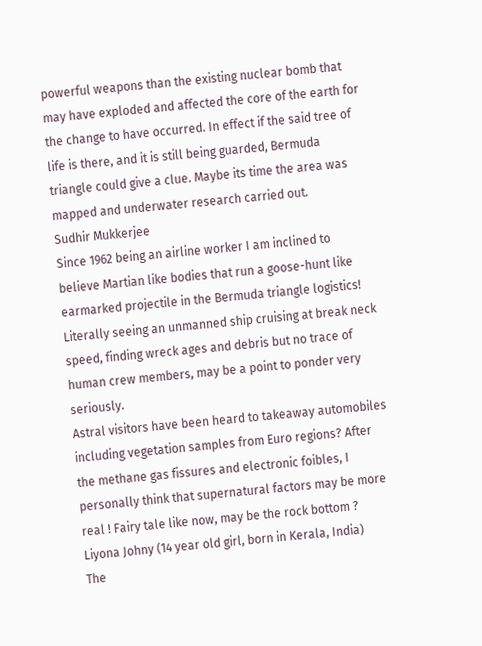powerful weapons than the existing nuclear bomb that may have exploded and affected the core of the earth for the change to have occurred. In effect if the said tree of life is there, and it is still being guarded, Bermuda triangle could give a clue. Maybe its time the area was mapped and underwater research carried out.
Sudhir Mukkerjee
Since 1962 being an airline worker I am inclined to believe Martian like bodies that run a goose-hunt like earmarked projectile in the Bermuda triangle logistics! Literally seeing an unmanned ship cruising at break neck speed, finding wreck ages and debris but no trace of human crew members, may be a point to ponder very seriously.
Astral visitors have been heard to takeaway automobiles including vegetation samples from Euro regions? After the methane gas fissures and electronic foibles, I personally think that supernatural factors may be more real ! Fairy tale like now, may be the rock bottom ?
Liyona Johny (14 year old girl, born in Kerala, India)
The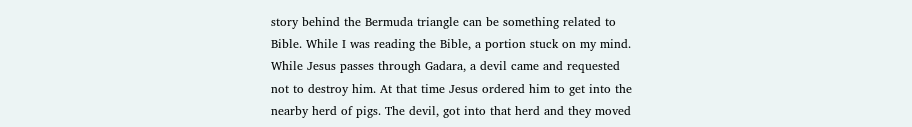story behind the Bermuda triangle can be something related to Bible. While I was reading the Bible, a portion stuck on my mind. While Jesus passes through Gadara, a devil came and requested not to destroy him. At that time Jesus ordered him to get into the nearby herd of pigs. The devil, got into that herd and they moved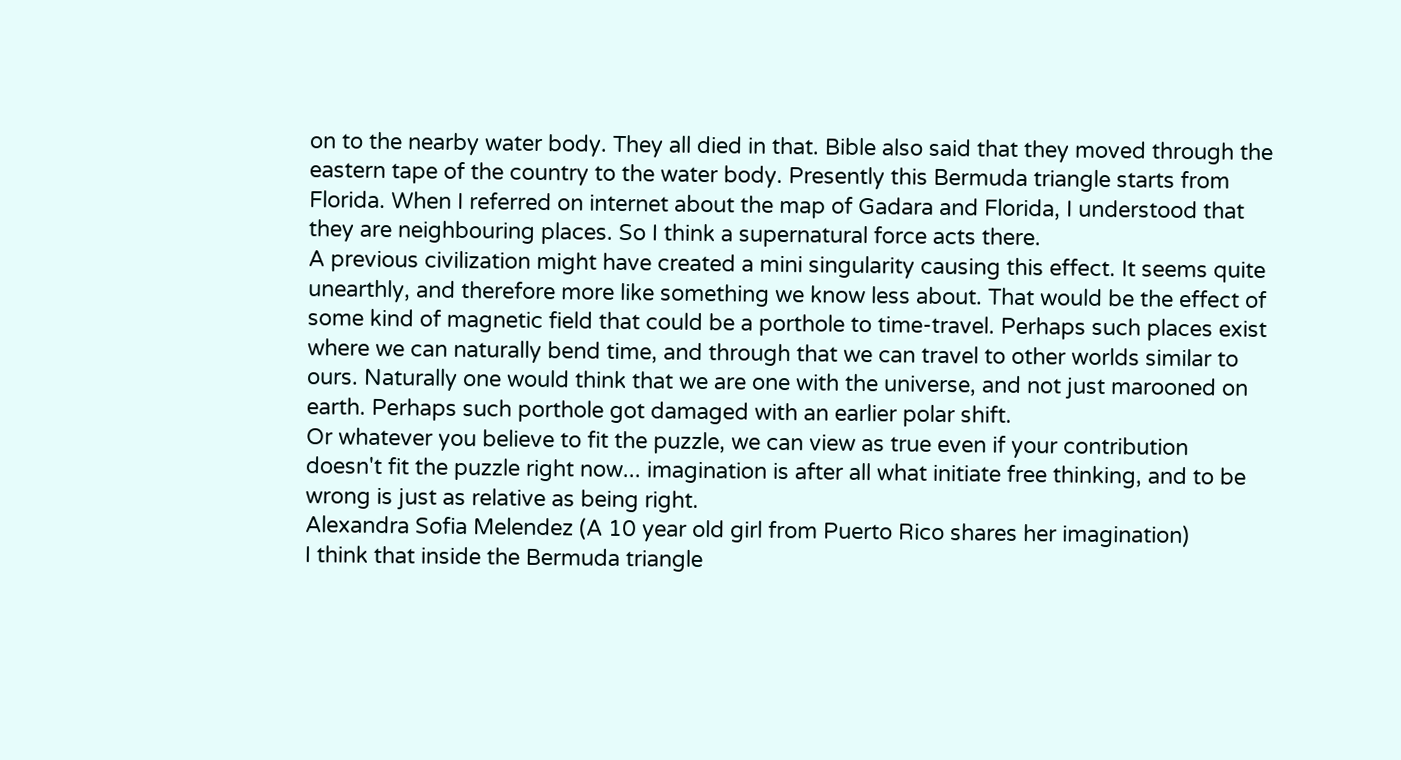on to the nearby water body. They all died in that. Bible also said that they moved through the eastern tape of the country to the water body. Presently this Bermuda triangle starts from Florida. When I referred on internet about the map of Gadara and Florida, I understood that they are neighbouring places. So I think a supernatural force acts there.
A previous civilization might have created a mini singularity causing this effect. It seems quite unearthly, and therefore more like something we know less about. That would be the effect of some kind of magnetic field that could be a porthole to time-travel. Perhaps such places exist where we can naturally bend time, and through that we can travel to other worlds similar to ours. Naturally one would think that we are one with the universe, and not just marooned on earth. Perhaps such porthole got damaged with an earlier polar shift.
Or whatever you believe to fit the puzzle, we can view as true even if your contribution doesn't fit the puzzle right now... imagination is after all what initiate free thinking, and to be wrong is just as relative as being right.
Alexandra Sofia Melendez (A 10 year old girl from Puerto Rico shares her imagination)
I think that inside the Bermuda triangle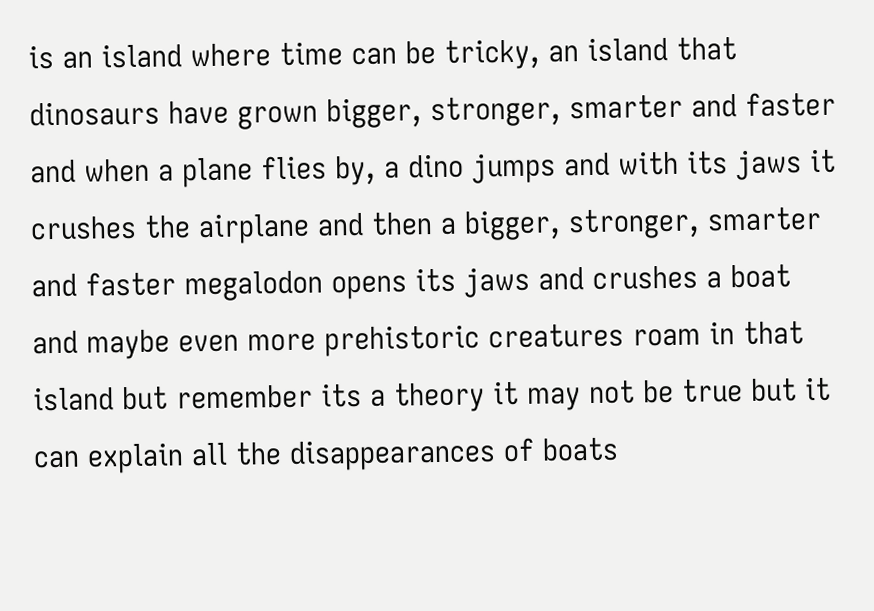is an island where time can be tricky, an island that dinosaurs have grown bigger, stronger, smarter and faster and when a plane flies by, a dino jumps and with its jaws it crushes the airplane and then a bigger, stronger, smarter and faster megalodon opens its jaws and crushes a boat and maybe even more prehistoric creatures roam in that island but remember its a theory it may not be true but it can explain all the disappearances of boats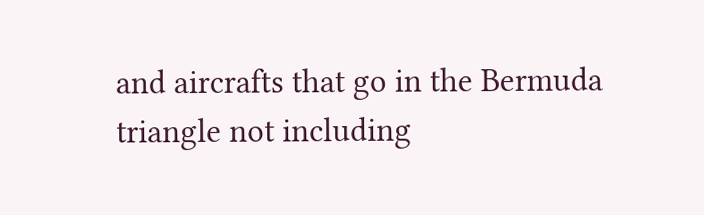and aircrafts that go in the Bermuda triangle not including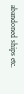abandoned ships etc.